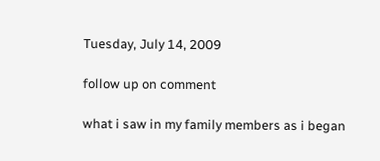Tuesday, July 14, 2009

follow up on comment

what i saw in my family members as i began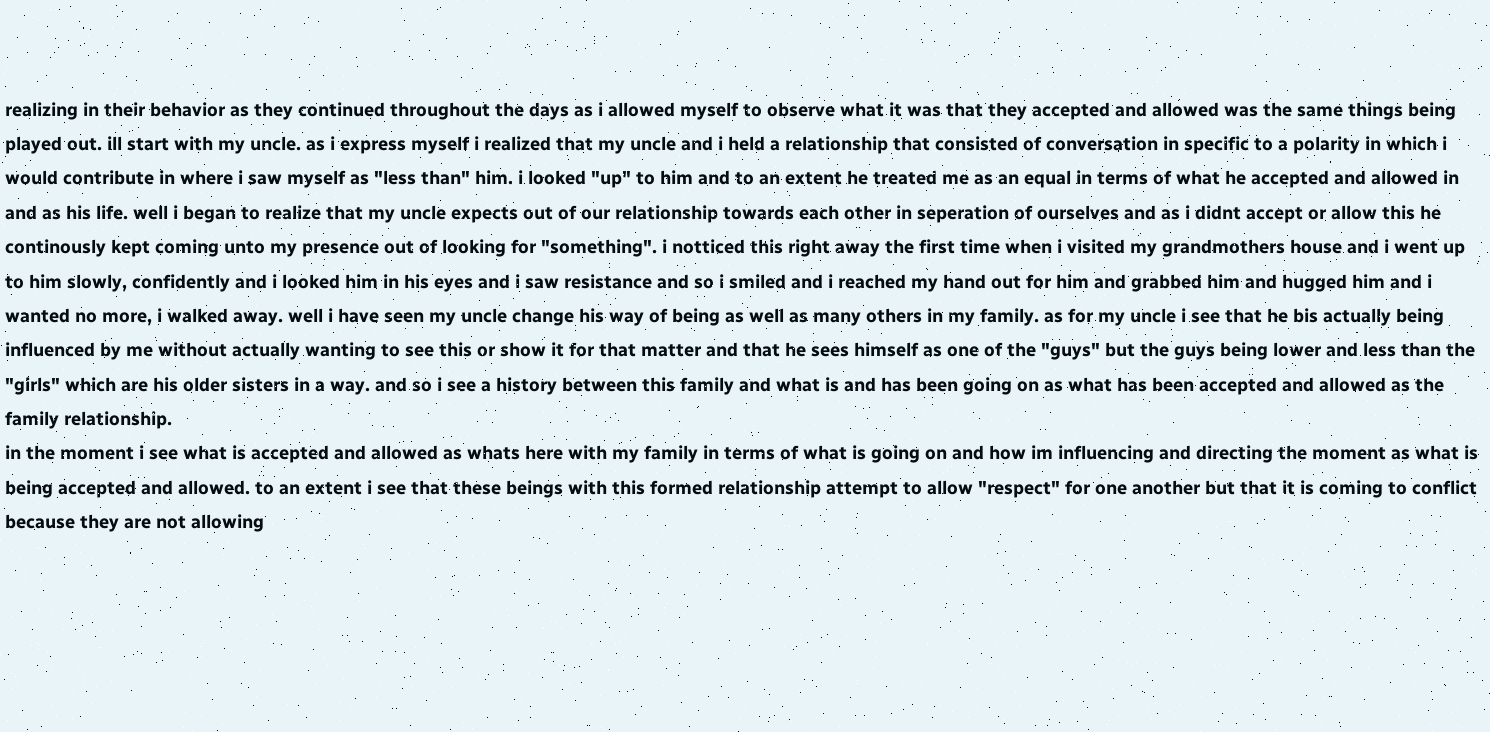realizing in their behavior as they continued throughout the days as i allowed myself to observe what it was that they accepted and allowed was the same things being played out. ill start with my uncle. as i express myself i realized that my uncle and i held a relationship that consisted of conversation in specific to a polarity in which i would contribute in where i saw myself as "less than" him. i looked "up" to him and to an extent he treated me as an equal in terms of what he accepted and allowed in and as his life. well i began to realize that my uncle expects out of our relationship towards each other in seperation of ourselves and as i didnt accept or allow this he continously kept coming unto my presence out of looking for "something". i notticed this right away the first time when i visited my grandmothers house and i went up to him slowly, confidently and i looked him in his eyes and i saw resistance and so i smiled and i reached my hand out for him and grabbed him and hugged him and i wanted no more, i walked away. well i have seen my uncle change his way of being as well as many others in my family. as for my uncle i see that he bis actually being influenced by me without actually wanting to see this or show it for that matter and that he sees himself as one of the "guys" but the guys being lower and less than the "girls" which are his older sisters in a way. and so i see a history between this family and what is and has been going on as what has been accepted and allowed as the family relationship.
in the moment i see what is accepted and allowed as whats here with my family in terms of what is going on and how im influencing and directing the moment as what is being accepted and allowed. to an extent i see that these beings with this formed relationship attempt to allow "respect" for one another but that it is coming to conflict because they are not allowing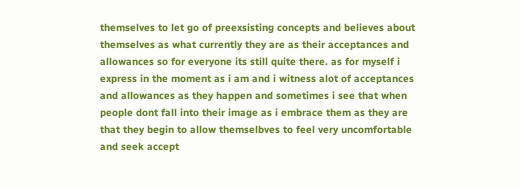themselves to let go of preexsisting concepts and believes about themselves as what currently they are as their acceptances and allowances so for everyone its still quite there. as for myself i express in the moment as i am and i witness alot of acceptances and allowances as they happen and sometimes i see that when people dont fall into their image as i embrace them as they are that they begin to allow themselbves to feel very uncomfortable and seek accept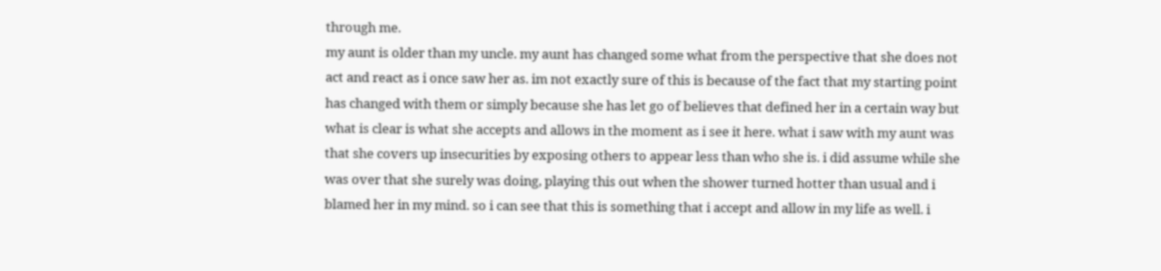through me.
my aunt is older than my uncle. my aunt has changed some what from the perspective that she does not act and react as i once saw her as. im not exactly sure of this is because of the fact that my starting point has changed with them or simply because she has let go of believes that defined her in a certain way but what is clear is what she accepts and allows in the moment as i see it here. what i saw with my aunt was that she covers up insecurities by exposing others to appear less than who she is. i did assume while she was over that she surely was doing, playing this out when the shower turned hotter than usual and i blamed her in my mind. so i can see that this is something that i accept and allow in my life as well. i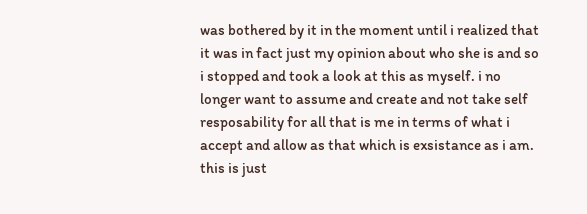was bothered by it in the moment until i realized that it was in fact just my opinion about who she is and so i stopped and took a look at this as myself. i no longer want to assume and create and not take self resposability for all that is me in terms of what i accept and allow as that which is exsistance as i am. this is just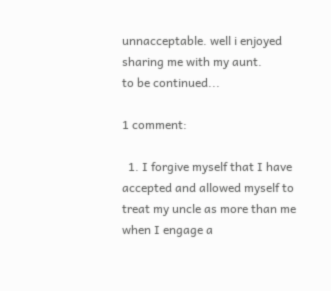unnacceptable. well i enjoyed sharing me with my aunt.
to be continued...

1 comment:

  1. I forgive myself that I have accepted and allowed myself to treat my uncle as more than me when I engage a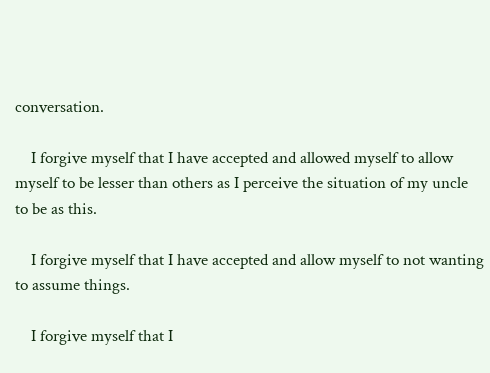conversation.

    I forgive myself that I have accepted and allowed myself to allow myself to be lesser than others as I perceive the situation of my uncle to be as this.

    I forgive myself that I have accepted and allow myself to not wanting to assume things.

    I forgive myself that I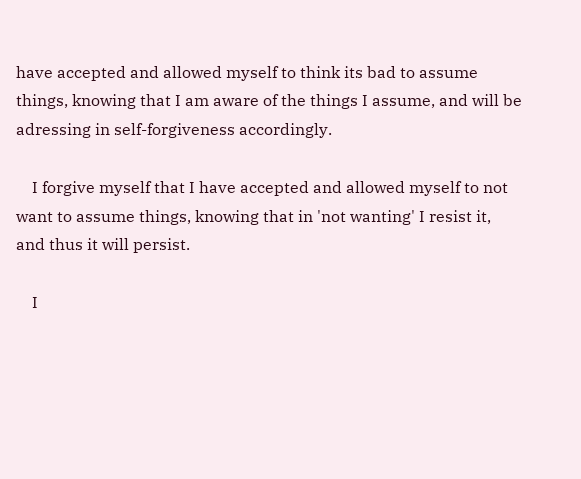have accepted and allowed myself to think its bad to assume things, knowing that I am aware of the things I assume, and will be adressing in self-forgiveness accordingly.

    I forgive myself that I have accepted and allowed myself to not want to assume things, knowing that in 'not wanting' I resist it, and thus it will persist.

    I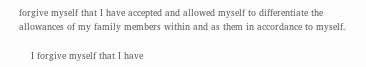forgive myself that I have accepted and allowed myself to differentiate the allowances of my family members within and as them in accordance to myself.

    I forgive myself that I have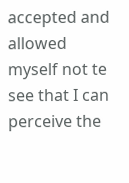accepted and allowed myself not te see that I can perceive the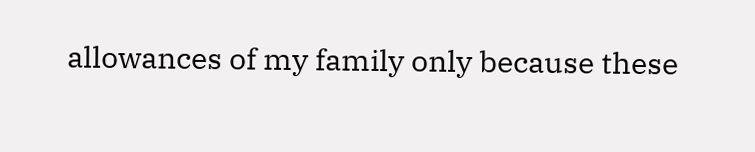allowances of my family only because these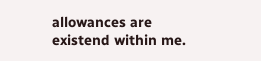allowances are existend within me.